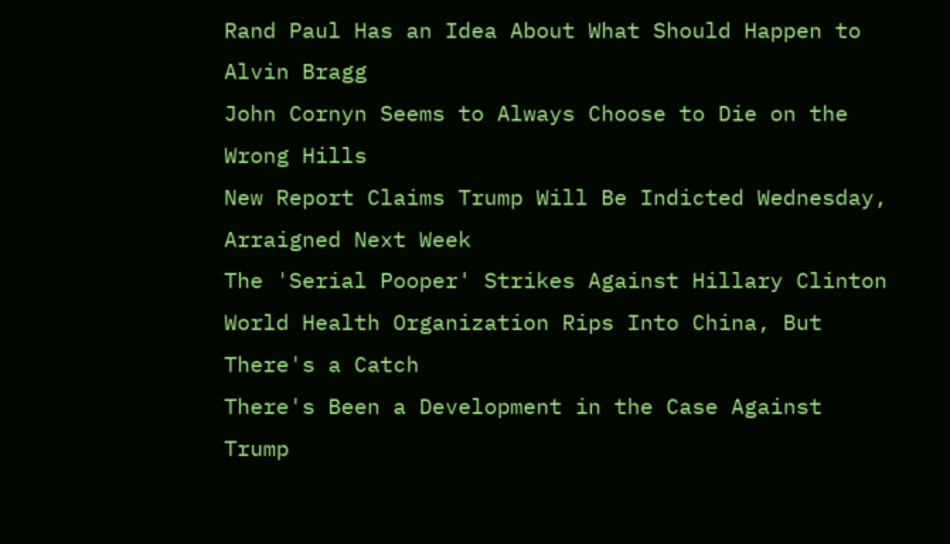Rand Paul Has an Idea About What Should Happen to Alvin Bragg
John Cornyn Seems to Always Choose to Die on the Wrong Hills
New Report Claims Trump Will Be Indicted Wednesday, Arraigned Next Week
The 'Serial Pooper' Strikes Against Hillary Clinton
World Health Organization Rips Into China, But There's a Catch
There's Been a Development in the Case Against Trump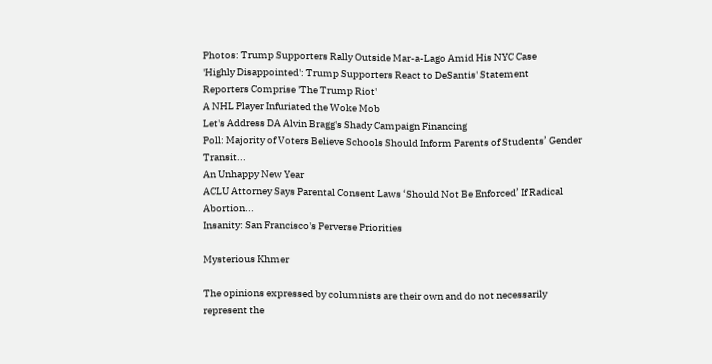Photos: Trump Supporters Rally Outside Mar-a-Lago Amid His NYC Case
'Highly Disappointed': Trump Supporters React to DeSantis' Statement
Reporters Comprise 'The Trump Riot'
A NHL Player Infuriated the Woke Mob
Let's Address DA Alvin Bragg's Shady Campaign Financing
Poll: Majority of Voters Believe Schools Should Inform Parents of Students’ Gender Transit...
An Unhappy New Year
ACLU Attorney Says Parental Consent Laws ‘Should Not Be Enforced’ If Radical Abortion...
Insanity: San Francisco's Perverse Priorities

Mysterious Khmer

The opinions expressed by columnists are their own and do not necessarily represent the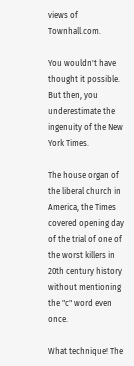views of Townhall.com.

You wouldn't have thought it possible. But then, you underestimate the ingenuity of the New York Times.

The house organ of the liberal church in America, the Times covered opening day of the trial of one of the worst killers in 20th century history without mentioning the "c" word even once.

What technique! The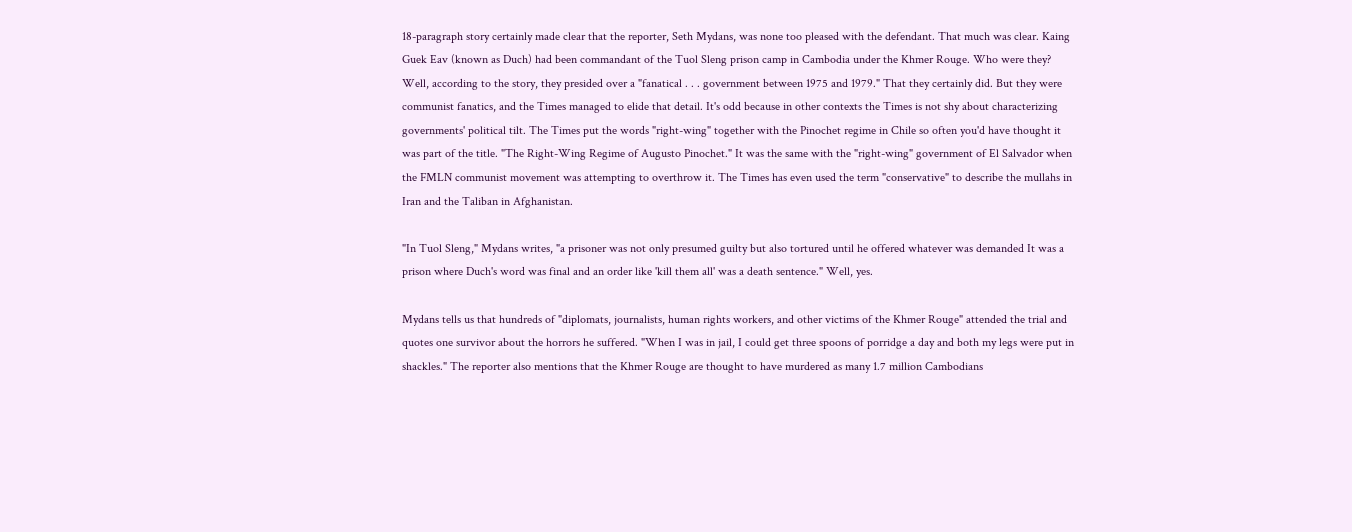18-paragraph story certainly made clear that the reporter, Seth Mydans, was none too pleased with the defendant. That much was clear. Kaing Guek Eav (known as Duch) had been commandant of the Tuol Sleng prison camp in Cambodia under the Khmer Rouge. Who were they? Well, according to the story, they presided over a "fanatical . . . government between 1975 and 1979." That they certainly did. But they were communist fanatics, and the Times managed to elide that detail. It's odd because in other contexts the Times is not shy about characterizing governments' political tilt. The Times put the words "right-wing" together with the Pinochet regime in Chile so often you'd have thought it was part of the title. "The Right-Wing Regime of Augusto Pinochet." It was the same with the "right-wing" government of El Salvador when the FMLN communist movement was attempting to overthrow it. The Times has even used the term "conservative" to describe the mullahs in Iran and the Taliban in Afghanistan.

"In Tuol Sleng," Mydans writes, "a prisoner was not only presumed guilty but also tortured until he offered whatever was demanded It was a prison where Duch's word was final and an order like 'kill them all' was a death sentence." Well, yes.

Mydans tells us that hundreds of "diplomats, journalists, human rights workers, and other victims of the Khmer Rouge" attended the trial and quotes one survivor about the horrors he suffered. "When I was in jail, I could get three spoons of porridge a day and both my legs were put in shackles." The reporter also mentions that the Khmer Rouge are thought to have murdered as many 1.7 million Cambodians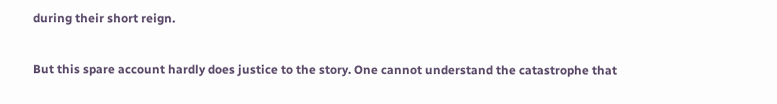during their short reign.

But this spare account hardly does justice to the story. One cannot understand the catastrophe that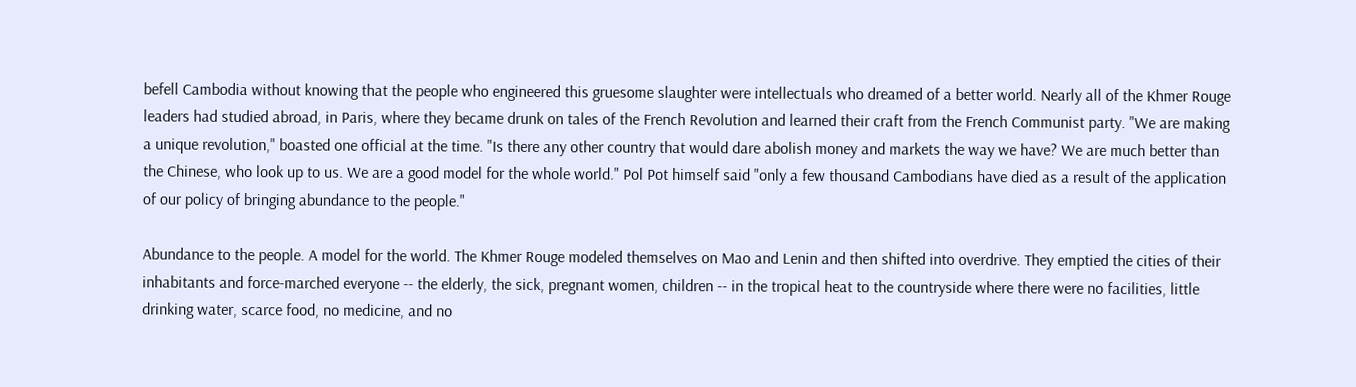befell Cambodia without knowing that the people who engineered this gruesome slaughter were intellectuals who dreamed of a better world. Nearly all of the Khmer Rouge leaders had studied abroad, in Paris, where they became drunk on tales of the French Revolution and learned their craft from the French Communist party. "We are making a unique revolution," boasted one official at the time. "Is there any other country that would dare abolish money and markets the way we have? We are much better than the Chinese, who look up to us. We are a good model for the whole world." Pol Pot himself said "only a few thousand Cambodians have died as a result of the application of our policy of bringing abundance to the people."

Abundance to the people. A model for the world. The Khmer Rouge modeled themselves on Mao and Lenin and then shifted into overdrive. They emptied the cities of their inhabitants and force-marched everyone -- the elderly, the sick, pregnant women, children -- in the tropical heat to the countryside where there were no facilities, little drinking water, scarce food, no medicine, and no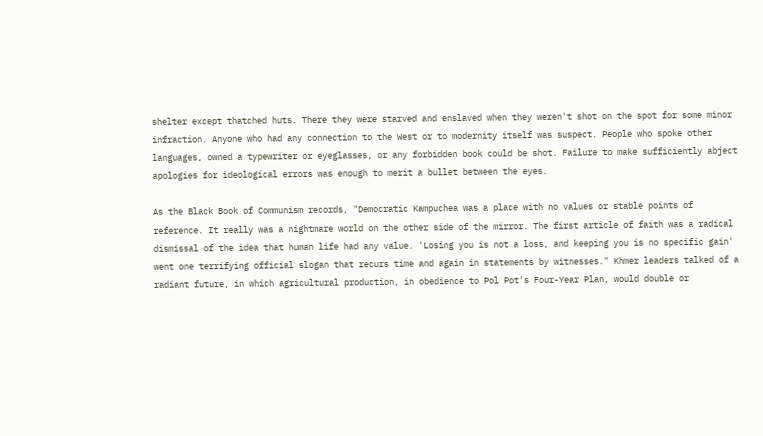shelter except thatched huts. There they were starved and enslaved when they weren't shot on the spot for some minor infraction. Anyone who had any connection to the West or to modernity itself was suspect. People who spoke other languages, owned a typewriter or eyeglasses, or any forbidden book could be shot. Failure to make sufficiently abject apologies for ideological errors was enough to merit a bullet between the eyes.

As the Black Book of Communism records, "Democratic Kampuchea was a place with no values or stable points of reference. It really was a nightmare world on the other side of the mirror. The first article of faith was a radical dismissal of the idea that human life had any value. 'Losing you is not a loss, and keeping you is no specific gain' went one terrifying official slogan that recurs time and again in statements by witnesses." Khmer leaders talked of a radiant future, in which agricultural production, in obedience to Pol Pot's Four-Year Plan, would double or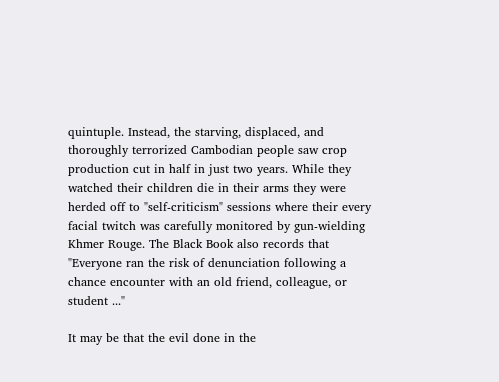quintuple. Instead, the starving, displaced, and thoroughly terrorized Cambodian people saw crop production cut in half in just two years. While they watched their children die in their arms they were herded off to "self-criticism" sessions where their every facial twitch was carefully monitored by gun-wielding Khmer Rouge. The Black Book also records that "Everyone ran the risk of denunciation following a chance encounter with an old friend, colleague, or student ..."

It may be that the evil done in the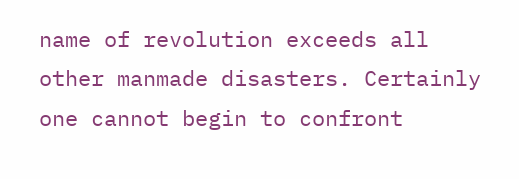name of revolution exceeds all other manmade disasters. Certainly one cannot begin to confront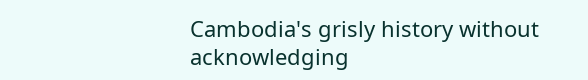Cambodia's grisly history without acknowledging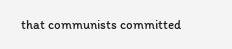that communists committed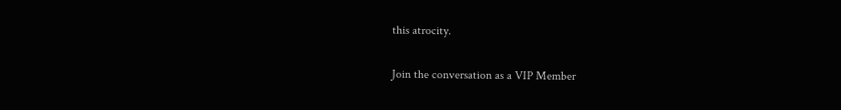this atrocity.

Join the conversation as a VIP Member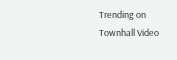Trending on Townhall Video